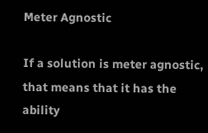Meter Agnostic

If a solution is meter agnostic, that means that it has the ability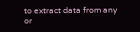to extract data from any or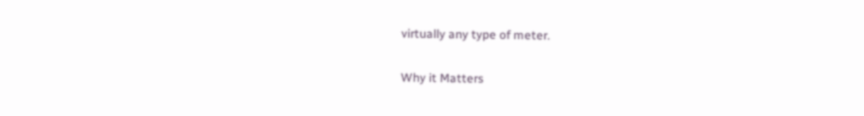virtually any type of meter.

Why it Matters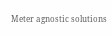Meter agnostic solutions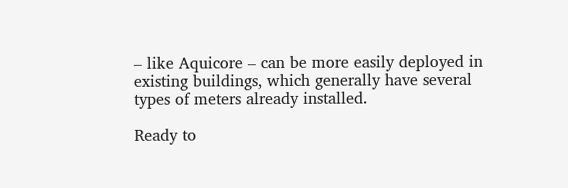– like Aquicore – can be more easily deployed in existing buildings, which generally have several types of meters already installed.

Ready to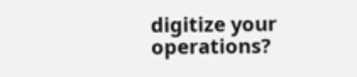digitize your operations?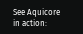See Aquicore in action: